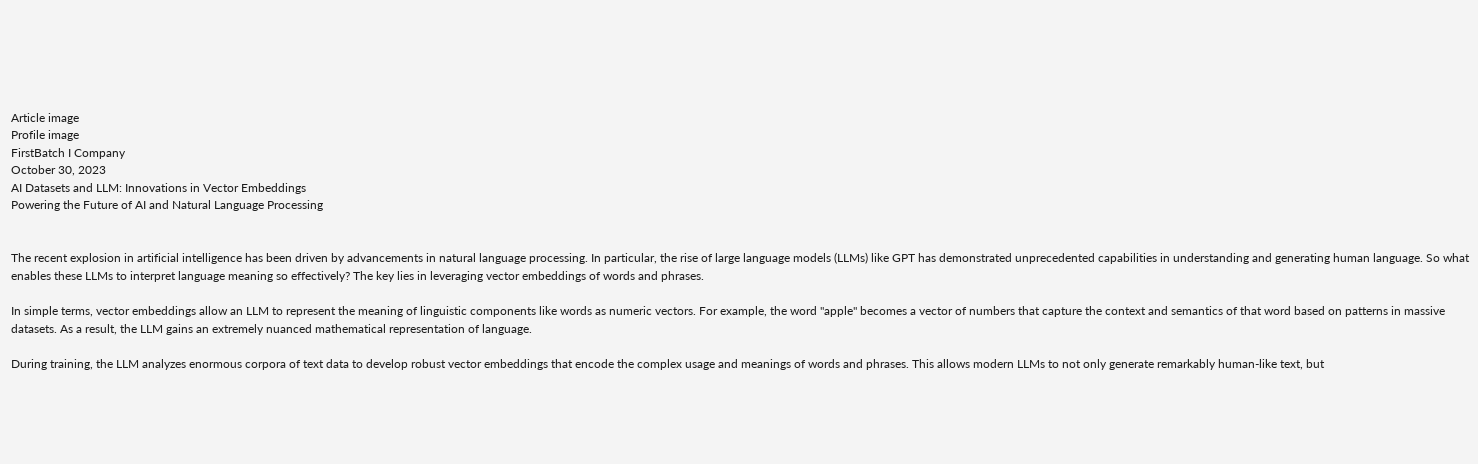Article image
Profile image
FirstBatch I Company
October 30, 2023
AI Datasets and LLM: Innovations in Vector Embeddings
Powering the Future of AI and Natural Language Processing


The recent explosion in artificial intelligence has been driven by advancements in natural language processing. In particular, the rise of large language models (LLMs) like GPT has demonstrated unprecedented capabilities in understanding and generating human language. So what enables these LLMs to interpret language meaning so effectively? The key lies in leveraging vector embeddings of words and phrases.

In simple terms, vector embeddings allow an LLM to represent the meaning of linguistic components like words as numeric vectors. For example, the word "apple" becomes a vector of numbers that capture the context and semantics of that word based on patterns in massive datasets. As a result, the LLM gains an extremely nuanced mathematical representation of language.

During training, the LLM analyzes enormous corpora of text data to develop robust vector embeddings that encode the complex usage and meanings of words and phrases. This allows modern LLMs to not only generate remarkably human-like text, but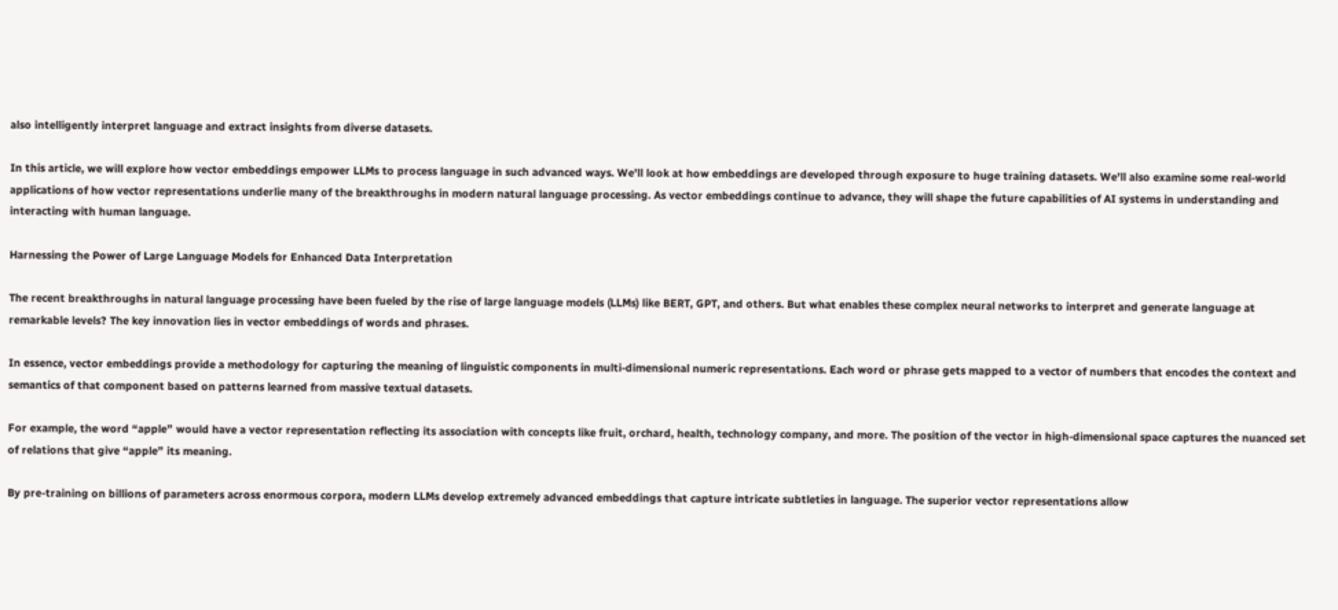also intelligently interpret language and extract insights from diverse datasets.

In this article, we will explore how vector embeddings empower LLMs to process language in such advanced ways. We'll look at how embeddings are developed through exposure to huge training datasets. We'll also examine some real-world applications of how vector representations underlie many of the breakthroughs in modern natural language processing. As vector embeddings continue to advance, they will shape the future capabilities of AI systems in understanding and interacting with human language.

Harnessing the Power of Large Language Models for Enhanced Data Interpretation

The recent breakthroughs in natural language processing have been fueled by the rise of large language models (LLMs) like BERT, GPT, and others. But what enables these complex neural networks to interpret and generate language at remarkable levels? The key innovation lies in vector embeddings of words and phrases.

In essence, vector embeddings provide a methodology for capturing the meaning of linguistic components in multi-dimensional numeric representations. Each word or phrase gets mapped to a vector of numbers that encodes the context and semantics of that component based on patterns learned from massive textual datasets.

For example, the word “apple” would have a vector representation reflecting its association with concepts like fruit, orchard, health, technology company, and more. The position of the vector in high-dimensional space captures the nuanced set of relations that give “apple” its meaning.

By pre-training on billions of parameters across enormous corpora, modern LLMs develop extremely advanced embeddings that capture intricate subtleties in language. The superior vector representations allow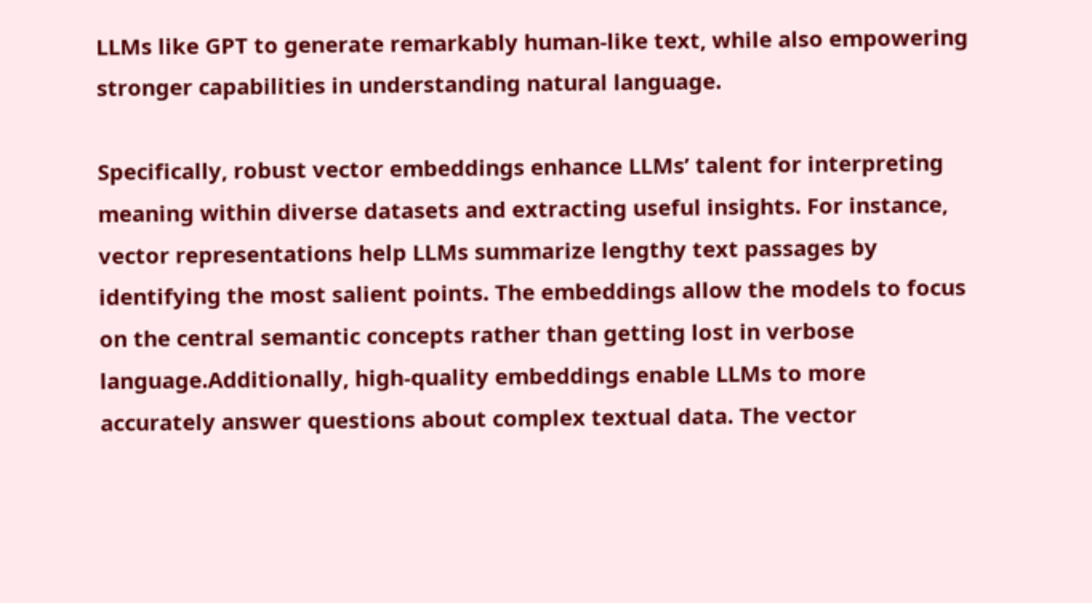LLMs like GPT to generate remarkably human-like text, while also empowering stronger capabilities in understanding natural language.

Specifically, robust vector embeddings enhance LLMs’ talent for interpreting meaning within diverse datasets and extracting useful insights. For instance, vector representations help LLMs summarize lengthy text passages by identifying the most salient points. The embeddings allow the models to focus on the central semantic concepts rather than getting lost in verbose language.Additionally, high-quality embeddings enable LLMs to more accurately answer questions about complex textual data. The vector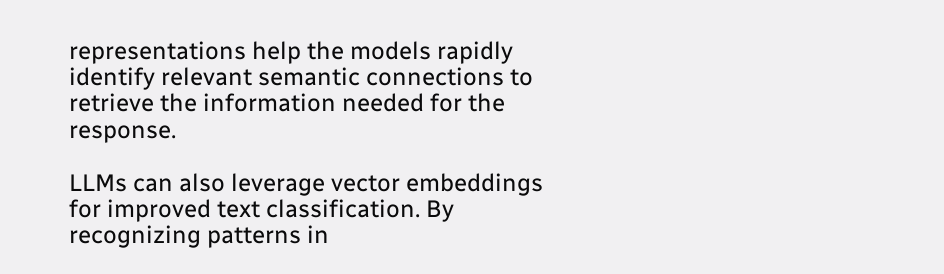representations help the models rapidly identify relevant semantic connections to retrieve the information needed for the response.

LLMs can also leverage vector embeddings for improved text classification. By recognizing patterns in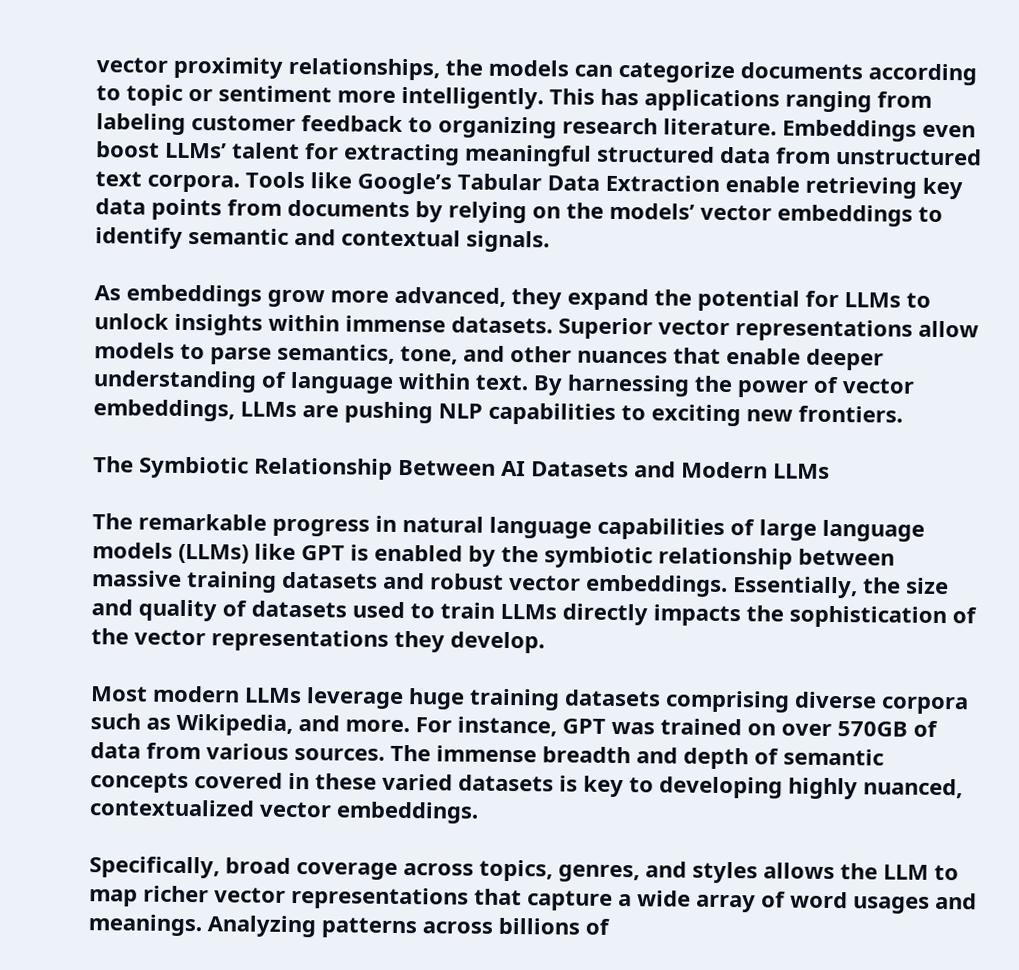vector proximity relationships, the models can categorize documents according to topic or sentiment more intelligently. This has applications ranging from labeling customer feedback to organizing research literature. Embeddings even boost LLMs’ talent for extracting meaningful structured data from unstructured text corpora. Tools like Google’s Tabular Data Extraction enable retrieving key data points from documents by relying on the models’ vector embeddings to identify semantic and contextual signals.

As embeddings grow more advanced, they expand the potential for LLMs to unlock insights within immense datasets. Superior vector representations allow models to parse semantics, tone, and other nuances that enable deeper understanding of language within text. By harnessing the power of vector embeddings, LLMs are pushing NLP capabilities to exciting new frontiers.

The Symbiotic Relationship Between AI Datasets and Modern LLMs

The remarkable progress in natural language capabilities of large language models (LLMs) like GPT is enabled by the symbiotic relationship between massive training datasets and robust vector embeddings. Essentially, the size and quality of datasets used to train LLMs directly impacts the sophistication of the vector representations they develop.

Most modern LLMs leverage huge training datasets comprising diverse corpora such as Wikipedia, and more. For instance, GPT was trained on over 570GB of data from various sources. The immense breadth and depth of semantic concepts covered in these varied datasets is key to developing highly nuanced, contextualized vector embeddings.

Specifically, broad coverage across topics, genres, and styles allows the LLM to map richer vector representations that capture a wide array of word usages and meanings. Analyzing patterns across billions of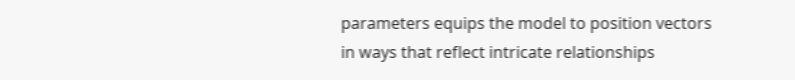parameters equips the model to position vectors in ways that reflect intricate relationships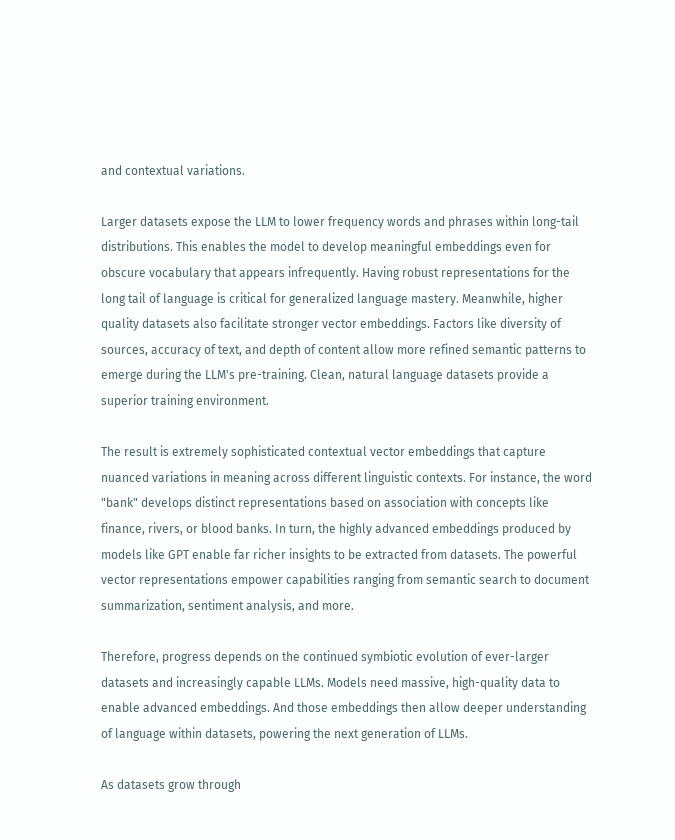and contextual variations.

Larger datasets expose the LLM to lower frequency words and phrases within long-tail distributions. This enables the model to develop meaningful embeddings even for obscure vocabulary that appears infrequently. Having robust representations for the long tail of language is critical for generalized language mastery. Meanwhile, higher quality datasets also facilitate stronger vector embeddings. Factors like diversity of sources, accuracy of text, and depth of content allow more refined semantic patterns to emerge during the LLM's pre-training. Clean, natural language datasets provide a superior training environment.

The result is extremely sophisticated contextual vector embeddings that capture nuanced variations in meaning across different linguistic contexts. For instance, the word "bank" develops distinct representations based on association with concepts like finance, rivers, or blood banks. In turn, the highly advanced embeddings produced by models like GPT enable far richer insights to be extracted from datasets. The powerful vector representations empower capabilities ranging from semantic search to document summarization, sentiment analysis, and more.

Therefore, progress depends on the continued symbiotic evolution of ever-larger datasets and increasingly capable LLMs. Models need massive, high-quality data to enable advanced embeddings. And those embeddings then allow deeper understanding of language within datasets, powering the next generation of LLMs.

As datasets grow through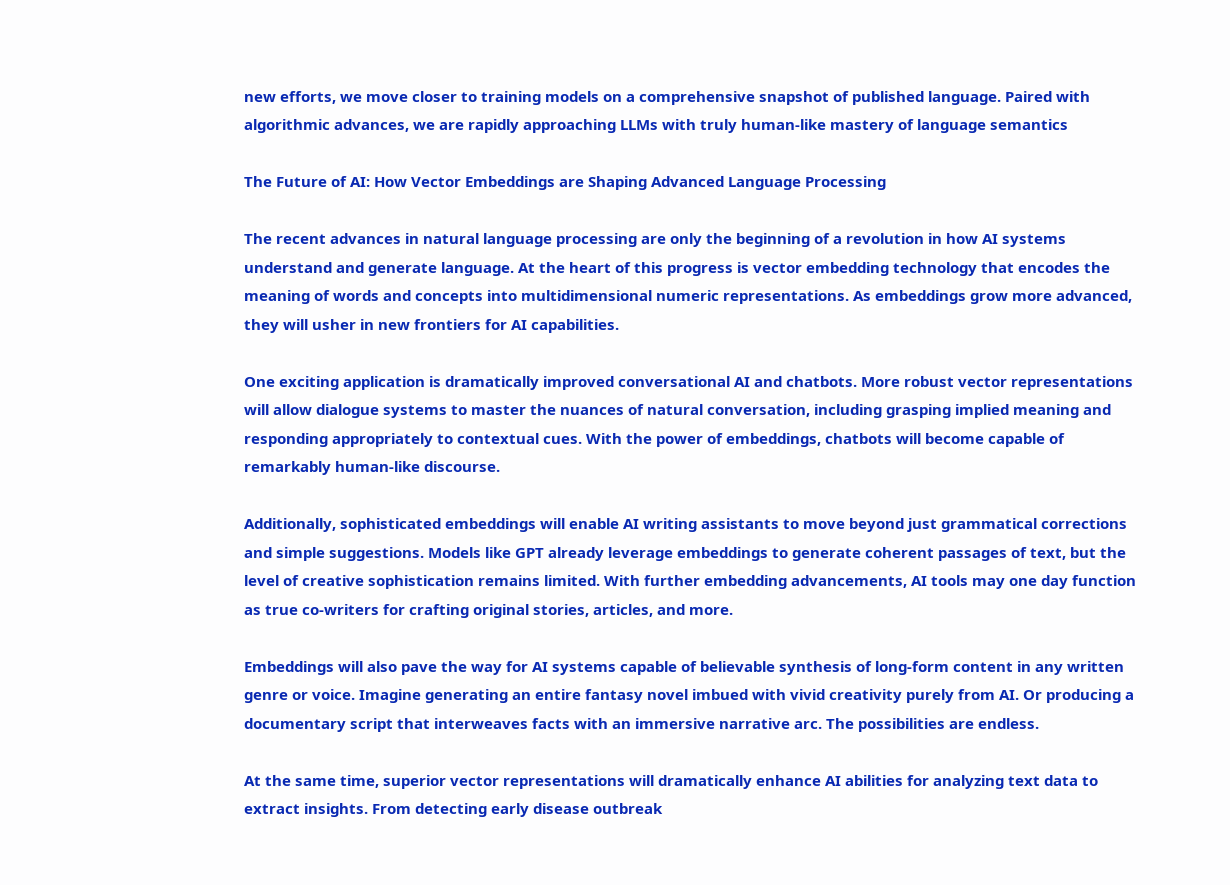new efforts, we move closer to training models on a comprehensive snapshot of published language. Paired with algorithmic advances, we are rapidly approaching LLMs with truly human-like mastery of language semantics

The Future of AI: How Vector Embeddings are Shaping Advanced Language Processing

The recent advances in natural language processing are only the beginning of a revolution in how AI systems understand and generate language. At the heart of this progress is vector embedding technology that encodes the meaning of words and concepts into multidimensional numeric representations. As embeddings grow more advanced, they will usher in new frontiers for AI capabilities.

One exciting application is dramatically improved conversational AI and chatbots. More robust vector representations will allow dialogue systems to master the nuances of natural conversation, including grasping implied meaning and responding appropriately to contextual cues. With the power of embeddings, chatbots will become capable of remarkably human-like discourse.

Additionally, sophisticated embeddings will enable AI writing assistants to move beyond just grammatical corrections and simple suggestions. Models like GPT already leverage embeddings to generate coherent passages of text, but the level of creative sophistication remains limited. With further embedding advancements, AI tools may one day function as true co-writers for crafting original stories, articles, and more.

Embeddings will also pave the way for AI systems capable of believable synthesis of long-form content in any written genre or voice. Imagine generating an entire fantasy novel imbued with vivid creativity purely from AI. Or producing a documentary script that interweaves facts with an immersive narrative arc. The possibilities are endless.

At the same time, superior vector representations will dramatically enhance AI abilities for analyzing text data to extract insights. From detecting early disease outbreak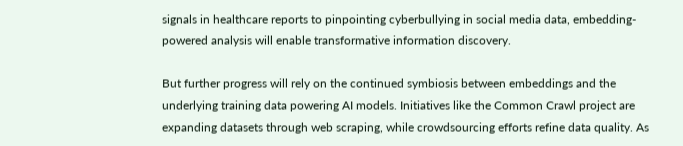signals in healthcare reports to pinpointing cyberbullying in social media data, embedding-powered analysis will enable transformative information discovery.

But further progress will rely on the continued symbiosis between embeddings and the underlying training data powering AI models. Initiatives like the Common Crawl project are expanding datasets through web scraping, while crowdsourcing efforts refine data quality. As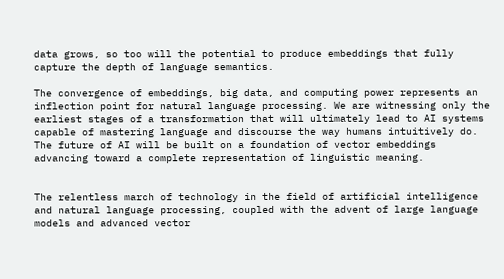data grows, so too will the potential to produce embeddings that fully capture the depth of language semantics.

The convergence of embeddings, big data, and computing power represents an inflection point for natural language processing. We are witnessing only the earliest stages of a transformation that will ultimately lead to AI systems capable of mastering language and discourse the way humans intuitively do. The future of AI will be built on a foundation of vector embeddings advancing toward a complete representation of linguistic meaning.


The relentless march of technology in the field of artificial intelligence and natural language processing, coupled with the advent of large language models and advanced vector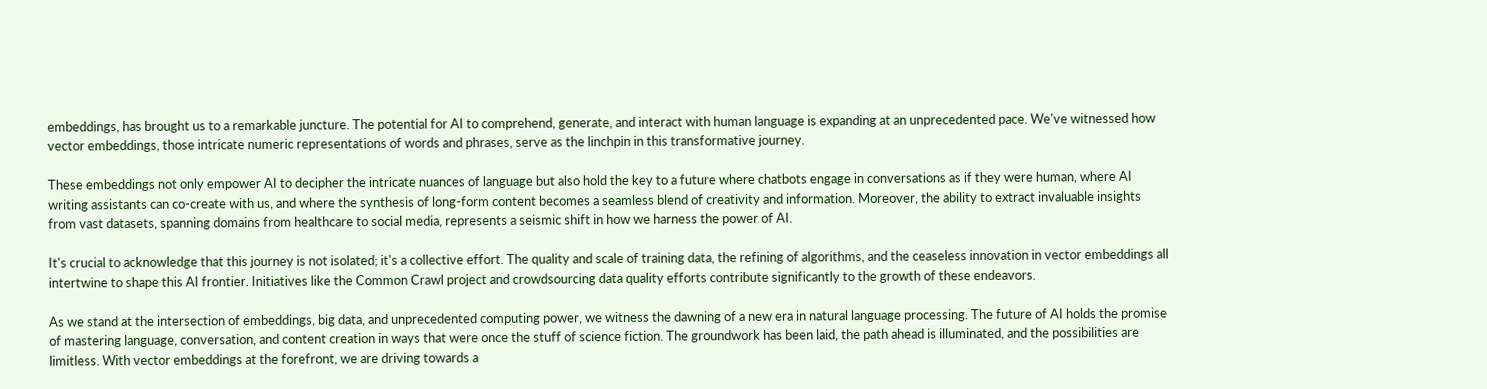embeddings, has brought us to a remarkable juncture. The potential for AI to comprehend, generate, and interact with human language is expanding at an unprecedented pace. We've witnessed how vector embeddings, those intricate numeric representations of words and phrases, serve as the linchpin in this transformative journey.

These embeddings not only empower AI to decipher the intricate nuances of language but also hold the key to a future where chatbots engage in conversations as if they were human, where AI writing assistants can co-create with us, and where the synthesis of long-form content becomes a seamless blend of creativity and information. Moreover, the ability to extract invaluable insights from vast datasets, spanning domains from healthcare to social media, represents a seismic shift in how we harness the power of AI.

It's crucial to acknowledge that this journey is not isolated; it's a collective effort. The quality and scale of training data, the refining of algorithms, and the ceaseless innovation in vector embeddings all intertwine to shape this AI frontier. Initiatives like the Common Crawl project and crowdsourcing data quality efforts contribute significantly to the growth of these endeavors.

As we stand at the intersection of embeddings, big data, and unprecedented computing power, we witness the dawning of a new era in natural language processing. The future of AI holds the promise of mastering language, conversation, and content creation in ways that were once the stuff of science fiction. The groundwork has been laid, the path ahead is illuminated, and the possibilities are limitless. With vector embeddings at the forefront, we are driving towards a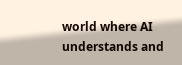world where AI understands and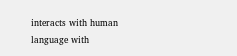interacts with human language with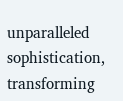unparalleled sophistication, transforming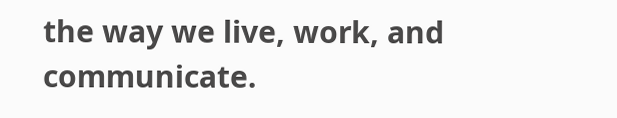the way we live, work, and communicate.